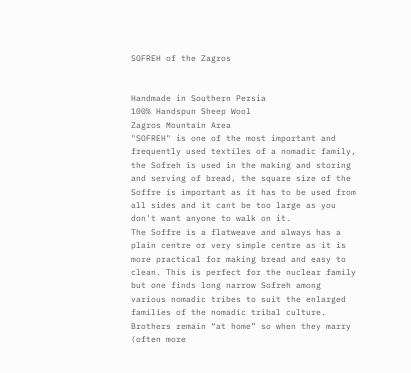SOFREH of the Zagros


Handmade in Southern Persia
100% Handspun Sheep Wool
Zagros Mountain Area
"SOFREH" is one of the most important and frequently used textiles of a nomadic family, the Sofreh is used in the making and storing and serving of bread, the square size of the Soffre is important as it has to be used from all sides and it cant be too large as you don't want anyone to walk on it.
The Soffre is a flatweave and always has a plain centre or very simple centre as it is more practical for making bread and easy to clean. This is perfect for the nuclear family but one finds long narrow Sofreh among various nomadic tribes to suit the enlarged families of the nomadic tribal culture. Brothers remain “at home” so when they marry (often more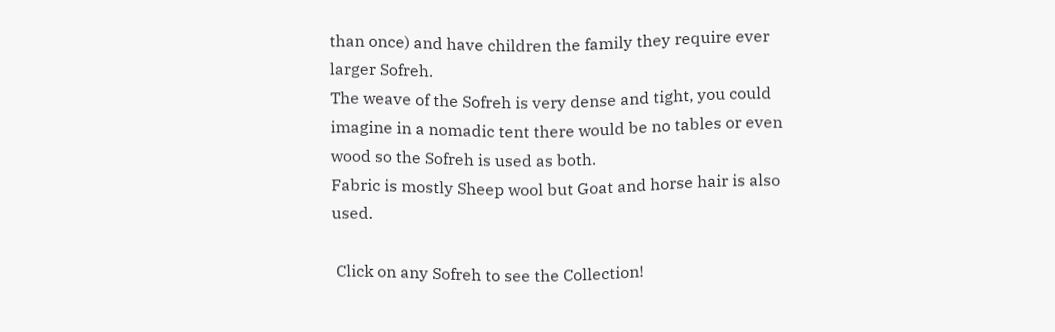than once) and have children the family they require ever larger Sofreh.
The weave of the Sofreh is very dense and tight, you could imagine in a nomadic tent there would be no tables or even wood so the Sofreh is used as both.
Fabric is mostly Sheep wool but Goat and horse hair is also used.

 Click on any Sofreh to see the Collection!